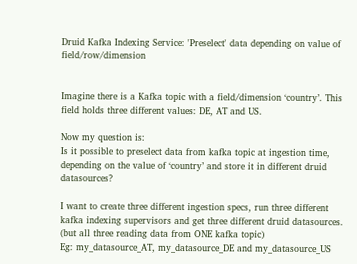Druid Kafka Indexing Service: 'Preselect' data depending on value of field/row/dimension


Imagine there is a Kafka topic with a field/dimension ‘country’. This field holds three different values: DE, AT and US.

Now my question is:
Is it possible to preselect data from kafka topic at ingestion time, depending on the value of ‘country’ and store it in different druid datasources?

I want to create three different ingestion specs, run three different kafka indexing supervisors and get three different druid datasources. (but all three reading data from ONE kafka topic)
Eg: my_datasource_AT, my_datasource_DE and my_datasource_US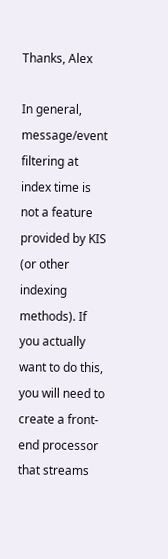Thanks, Alex

In general, message/event filtering at index time is not a feature provided by KIS (or other indexing methods). If you actually want to do this, you will need to create a front-end processor that streams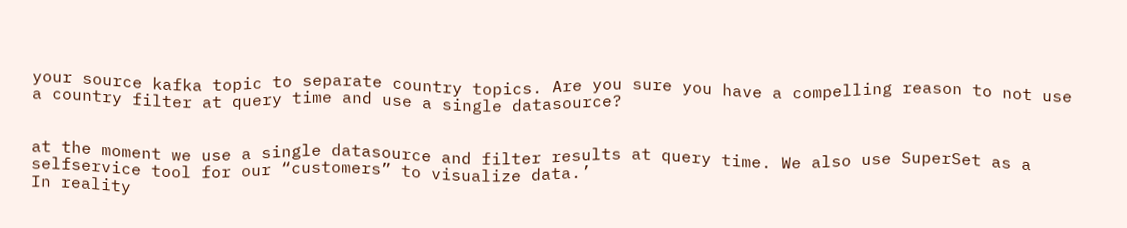your source kafka topic to separate country topics. Are you sure you have a compelling reason to not use a country filter at query time and use a single datasource?


at the moment we use a single datasource and filter results at query time. We also use SuperSet as a selfservice tool for our “customers” to visualize data.’
In reality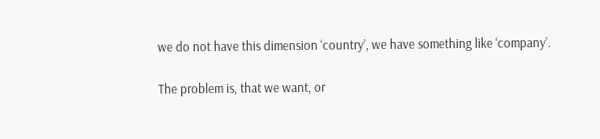we do not have this dimension ‘country’, we have something like ‘company’.

The problem is, that we want, or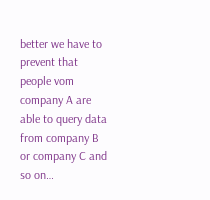better we have to prevent that people vom company A are able to query data from company B or company C and so on…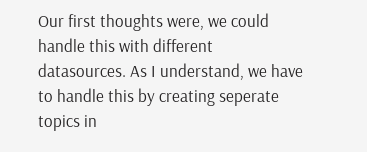Our first thoughts were, we could handle this with different datasources. As I understand, we have to handle this by creating seperate topics in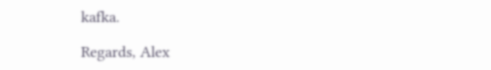kafka.

Regards, Alex